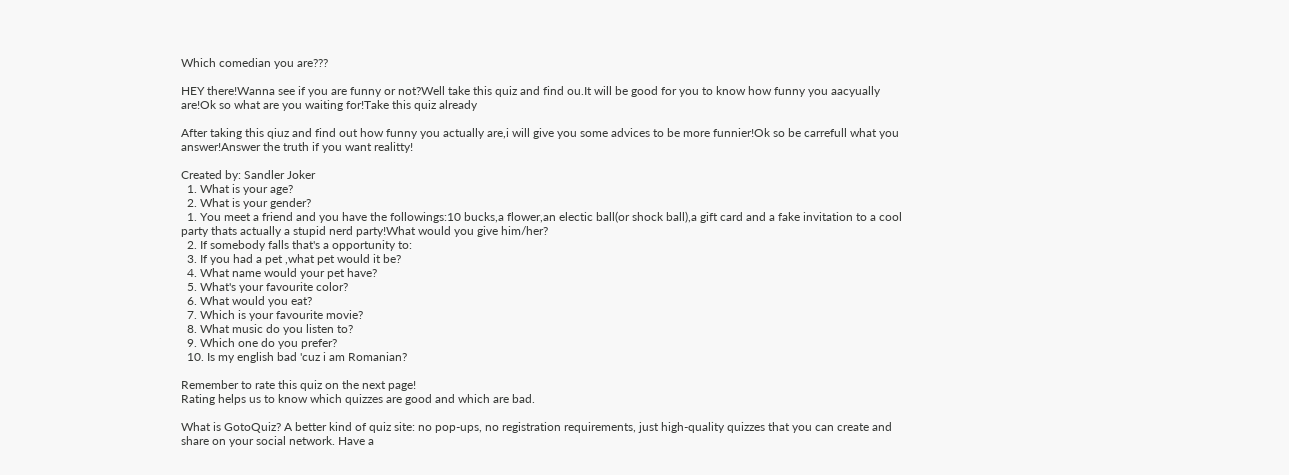Which comedian you are???

HEY there!Wanna see if you are funny or not?Well take this quiz and find ou.It will be good for you to know how funny you aacyually are!Ok so what are you waiting for!Take this quiz already

After taking this qiuz and find out how funny you actually are,i will give you some advices to be more funnier!Ok so be carrefull what you answer!Answer the truth if you want realitty!

Created by: Sandler Joker
  1. What is your age?
  2. What is your gender?
  1. You meet a friend and you have the followings:10 bucks,a flower,an electic ball(or shock ball),a gift card and a fake invitation to a cool party thats actually a stupid nerd party!What would you give him/her?
  2. If somebody falls that's a opportunity to:
  3. If you had a pet ,what pet would it be?
  4. What name would your pet have?
  5. What's your favourite color?
  6. What would you eat?
  7. Which is your favourite movie?
  8. What music do you listen to?
  9. Which one do you prefer?
  10. Is my english bad 'cuz i am Romanian?

Remember to rate this quiz on the next page!
Rating helps us to know which quizzes are good and which are bad.

What is GotoQuiz? A better kind of quiz site: no pop-ups, no registration requirements, just high-quality quizzes that you can create and share on your social network. Have a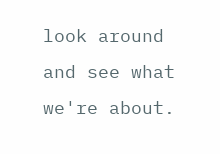look around and see what we're about.